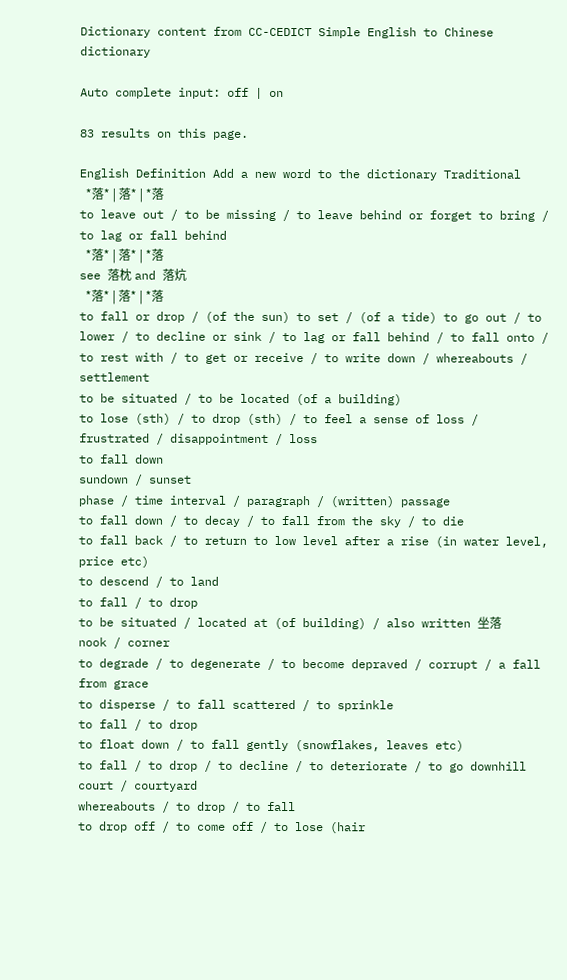Dictionary content from CC-CEDICT Simple English to Chinese dictionary

Auto complete input: off | on

83 results on this page.

English Definition Add a new word to the dictionary Traditional
  *落* | 落* | *落
to leave out / to be missing / to leave behind or forget to bring / to lag or fall behind
  *落* | 落* | *落
see 落枕 and 落炕
  *落* | 落* | *落
to fall or drop / (of the sun) to set / (of a tide) to go out / to lower / to decline or sink / to lag or fall behind / to fall onto / to rest with / to get or receive / to write down / whereabouts / settlement
to be situated / to be located (of a building)
to lose (sth) / to drop (sth) / to feel a sense of loss / frustrated / disappointment / loss
to fall down
sundown / sunset
phase / time interval / paragraph / (written) passage
to fall down / to decay / to fall from the sky / to die
to fall back / to return to low level after a rise (in water level, price etc)
to descend / to land
to fall / to drop
to be situated / located at (of building) / also written 坐落
nook / corner
to degrade / to degenerate / to become depraved / corrupt / a fall from grace
to disperse / to fall scattered / to sprinkle
to fall / to drop
to float down / to fall gently (snowflakes, leaves etc)
to fall / to drop / to decline / to deteriorate / to go downhill
court / courtyard
whereabouts / to drop / to fall
to drop off / to come off / to lose (hair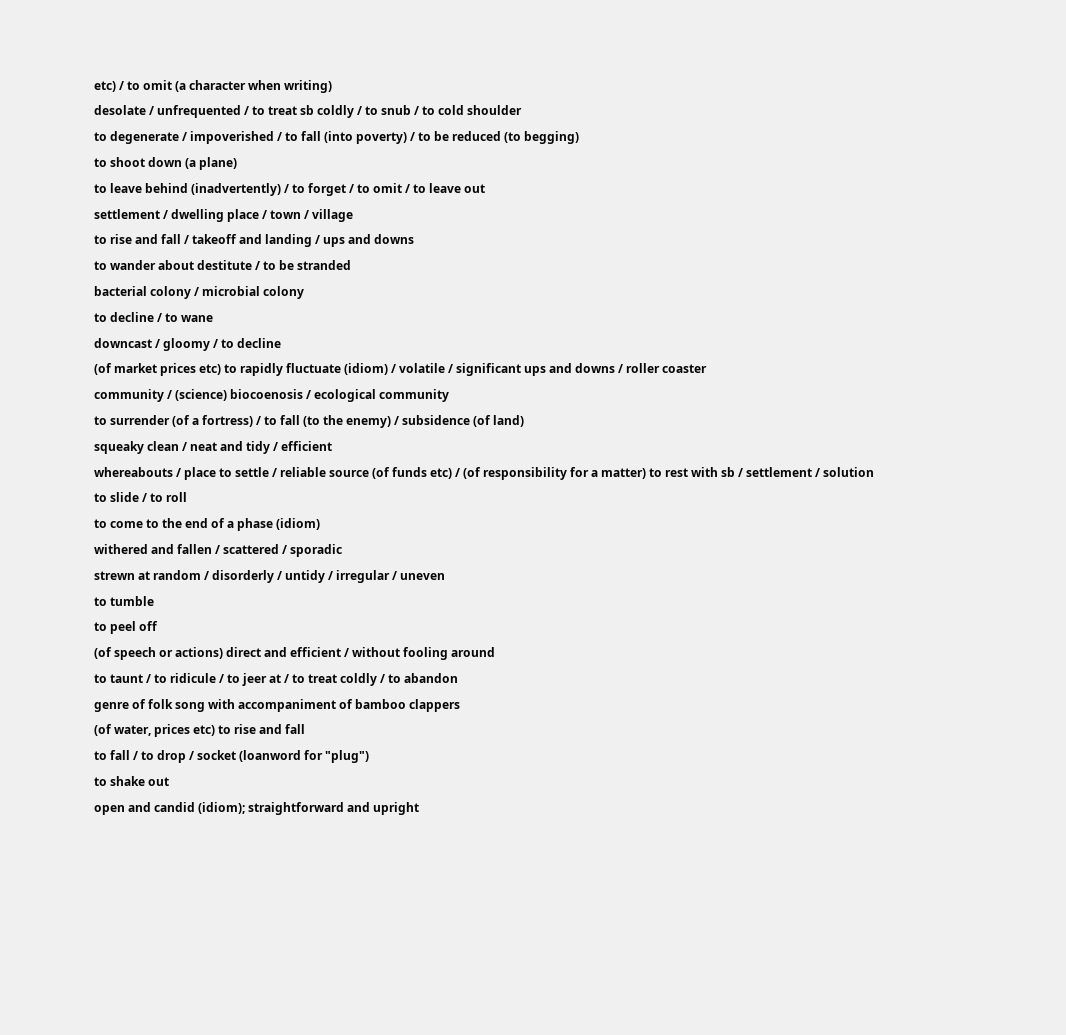etc) / to omit (a character when writing)
desolate / unfrequented / to treat sb coldly / to snub / to cold shoulder
to degenerate / impoverished / to fall (into poverty) / to be reduced (to begging)
to shoot down (a plane)
to leave behind (inadvertently) / to forget / to omit / to leave out
settlement / dwelling place / town / village
to rise and fall / takeoff and landing / ups and downs
to wander about destitute / to be stranded
bacterial colony / microbial colony
to decline / to wane
downcast / gloomy / to decline
(of market prices etc) to rapidly fluctuate (idiom) / volatile / significant ups and downs / roller coaster
community / (science) biocoenosis / ecological community
to surrender (of a fortress) / to fall (to the enemy) / subsidence (of land)
squeaky clean / neat and tidy / efficient
whereabouts / place to settle / reliable source (of funds etc) / (of responsibility for a matter) to rest with sb / settlement / solution
to slide / to roll
to come to the end of a phase (idiom)
withered and fallen / scattered / sporadic
strewn at random / disorderly / untidy / irregular / uneven
to tumble
to peel off
(of speech or actions) direct and efficient / without fooling around
to taunt / to ridicule / to jeer at / to treat coldly / to abandon
genre of folk song with accompaniment of bamboo clappers
(of water, prices etc) to rise and fall
to fall / to drop / socket (loanword for "plug")
to shake out
open and candid (idiom); straightforward and upright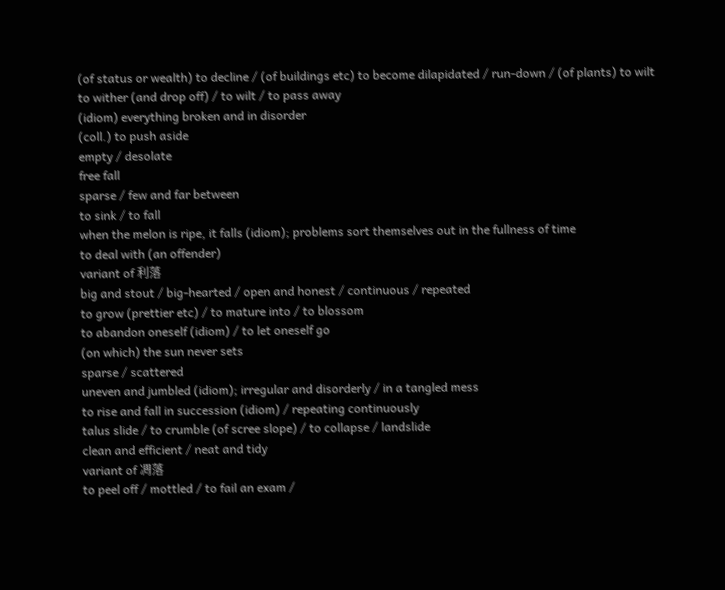(of status or wealth) to decline / (of buildings etc) to become dilapidated / run-down / (of plants) to wilt
to wither (and drop off) / to wilt / to pass away
(idiom) everything broken and in disorder
(coll.) to push aside
empty / desolate
free fall
sparse / few and far between
to sink / to fall
when the melon is ripe, it falls (idiom); problems sort themselves out in the fullness of time
to deal with (an offender)
variant of 利落
big and stout / big-hearted / open and honest / continuous / repeated
to grow (prettier etc) / to mature into / to blossom
to abandon oneself (idiom) / to let oneself go
(on which) the sun never sets
sparse / scattered
uneven and jumbled (idiom); irregular and disorderly / in a tangled mess
to rise and fall in succession (idiom) / repeating continuously
talus slide / to crumble (of scree slope) / to collapse / landslide
clean and efficient / neat and tidy
variant of 凋落
to peel off / mottled / to fail an exam /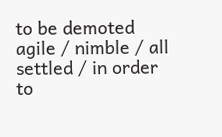to be demoted
agile / nimble / all settled / in order
to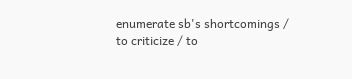enumerate sb's shortcomings / to criticize / to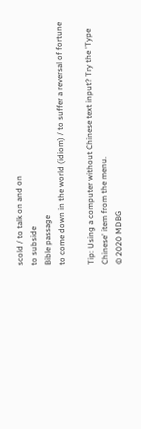scold / to talk on and on
to subside
Bible passage
to come down in the world (idiom) / to suffer a reversal of fortune

Tip: Using a computer without Chinese text input? Try the 'Type Chinese' item from the menu.
© 2020 MDBG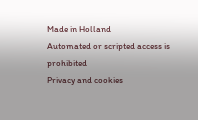Made in Holland
Automated or scripted access is prohibited
Privacy and cookies